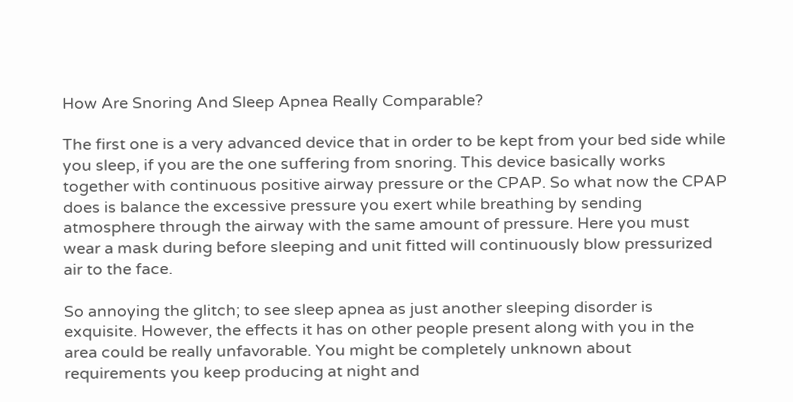How Are Snoring And Sleep Apnea Really Comparable?

The first one is a very advanced device that in order to be kept from your bed side while you sleep, if you are the one suffering from snoring. This device basically works together with continuous positive airway pressure or the CPAP. So what now the CPAP does is balance the excessive pressure you exert while breathing by sending atmosphere through the airway with the same amount of pressure. Here you must wear a mask during before sleeping and unit fitted will continuously blow pressurized air to the face.

So annoying the glitch; to see sleep apnea as just another sleeping disorder is exquisite. However, the effects it has on other people present along with you in the area could be really unfavorable. You might be completely unknown about requirements you keep producing at night and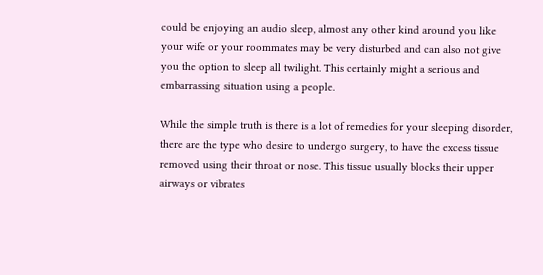could be enjoying an audio sleep, almost any other kind around you like your wife or your roommates may be very disturbed and can also not give you the option to sleep all twilight. This certainly might a serious and embarrassing situation using a people.

While the simple truth is there is a lot of remedies for your sleeping disorder, there are the type who desire to undergo surgery, to have the excess tissue removed using their throat or nose. This tissue usually blocks their upper airways or vibrates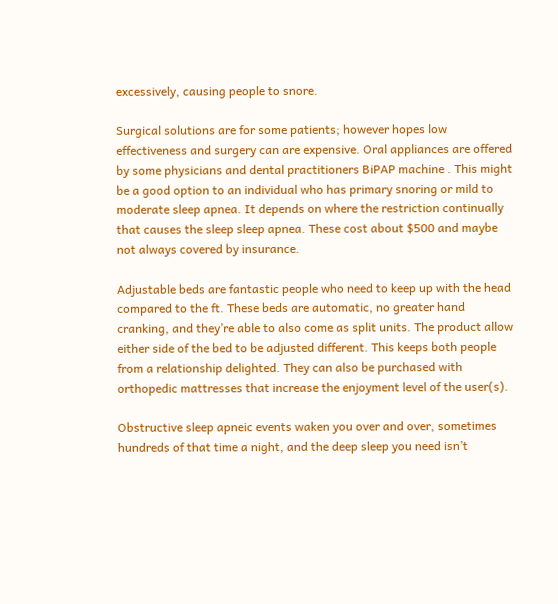excessively, causing people to snore.

Surgical solutions are for some patients; however hopes low effectiveness and surgery can are expensive. Oral appliances are offered by some physicians and dental practitioners BiPAP machine . This might be a good option to an individual who has primary snoring or mild to moderate sleep apnea. It depends on where the restriction continually that causes the sleep sleep apnea. These cost about $500 and maybe not always covered by insurance.

Adjustable beds are fantastic people who need to keep up with the head compared to the ft. These beds are automatic, no greater hand cranking, and they’re able to also come as split units. The product allow either side of the bed to be adjusted different. This keeps both people from a relationship delighted. They can also be purchased with orthopedic mattresses that increase the enjoyment level of the user(s).

Obstructive sleep apneic events waken you over and over, sometimes hundreds of that time a night, and the deep sleep you need isn’t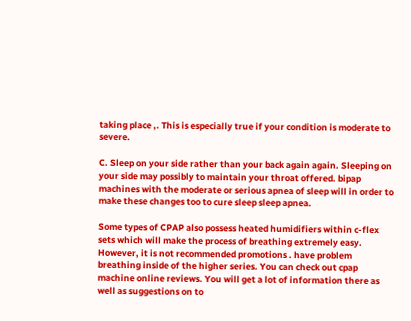taking place ,. This is especially true if your condition is moderate to severe.

C. Sleep on your side rather than your back again again. Sleeping on your side may possibly to maintain your throat offered. bipap machines with the moderate or serious apnea of sleep will in order to make these changes too to cure sleep sleep apnea.

Some types of CPAP also possess heated humidifiers within c-flex sets which will make the process of breathing extremely easy. However, it is not recommended promotions . have problem breathing inside of the higher series. You can check out cpap machine online reviews. You will get a lot of information there as well as suggestions on to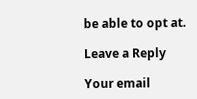be able to opt at.

Leave a Reply

Your email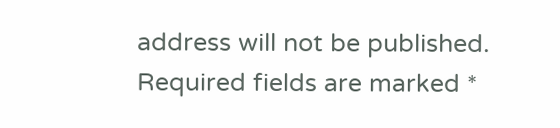address will not be published. Required fields are marked *